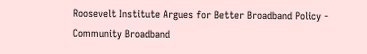Roosevelt Institute Argues for Better Broadband Policy - Community Broadband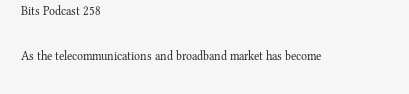Bits Podcast 258

As the telecommunications and broadband market has become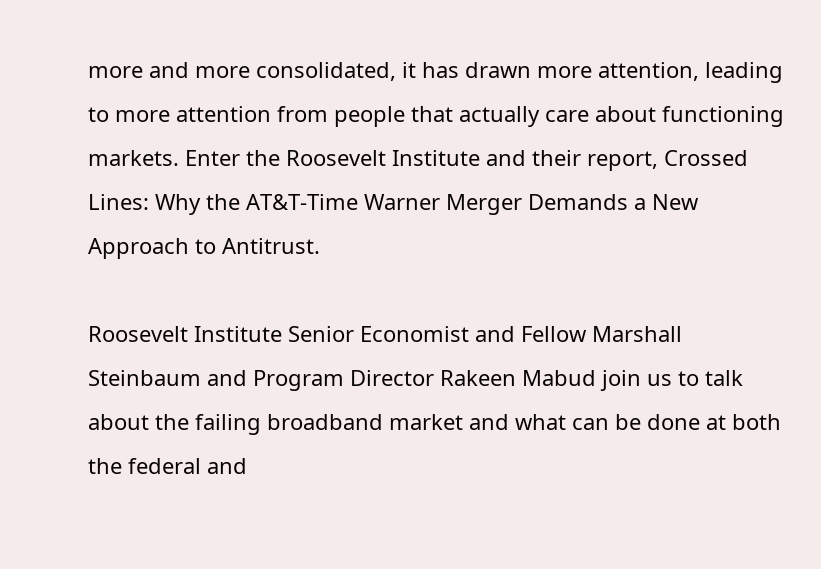more and more consolidated, it has drawn more attention, leading to more attention from people that actually care about functioning markets. Enter the Roosevelt Institute and their report, Crossed Lines: Why the AT&T-Time Warner Merger Demands a New Approach to Antitrust.

Roosevelt Institute Senior Economist and Fellow Marshall Steinbaum and Program Director Rakeen Mabud join us to talk about the failing broadband market and what can be done at both the federal and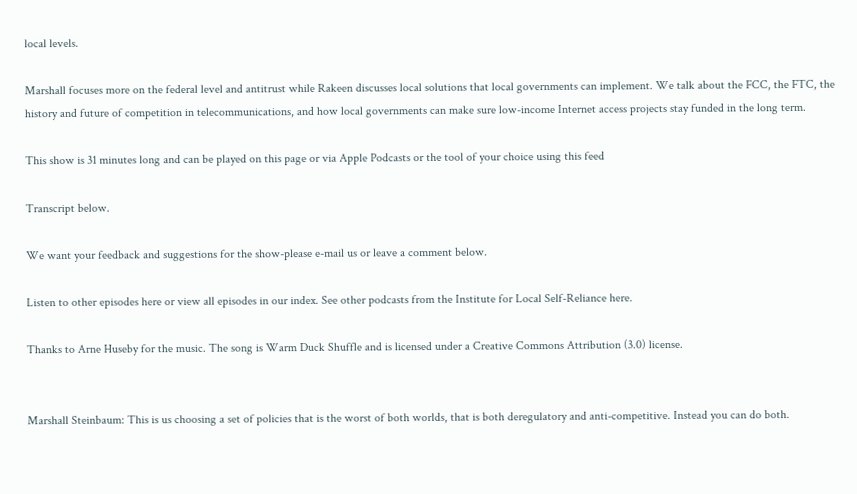local levels.

Marshall focuses more on the federal level and antitrust while Rakeen discusses local solutions that local governments can implement. We talk about the FCC, the FTC, the history and future of competition in telecommunications, and how local governments can make sure low-income Internet access projects stay funded in the long term.

This show is 31 minutes long and can be played on this page or via Apple Podcasts or the tool of your choice using this feed

Transcript below.

We want your feedback and suggestions for the show-please e-mail us or leave a comment below.

Listen to other episodes here or view all episodes in our index. See other podcasts from the Institute for Local Self-Reliance here.

Thanks to Arne Huseby for the music. The song is Warm Duck Shuffle and is licensed under a Creative Commons Attribution (3.0) license.


Marshall Steinbaum: This is us choosing a set of policies that is the worst of both worlds, that is both deregulatory and anti-competitive. Instead you can do both.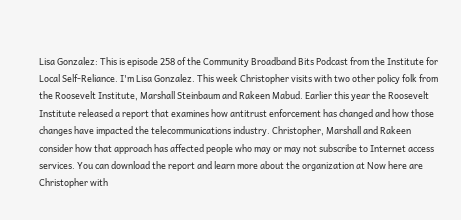Lisa Gonzalez: This is episode 258 of the Community Broadband Bits Podcast from the Institute for Local Self-Reliance. I'm Lisa Gonzalez. This week Christopher visits with two other policy folk from the Roosevelt Institute, Marshall Steinbaum and Rakeen Mabud. Earlier this year the Roosevelt Institute released a report that examines how antitrust enforcement has changed and how those changes have impacted the telecommunications industry. Christopher, Marshall and Rakeen consider how that approach has affected people who may or may not subscribe to Internet access services. You can download the report and learn more about the organization at Now here are Christopher with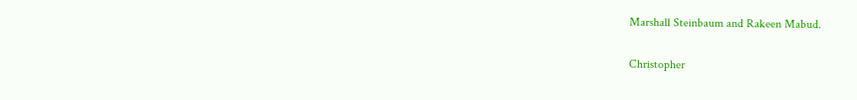Marshall Steinbaum and Rakeen Mabud.

Christopher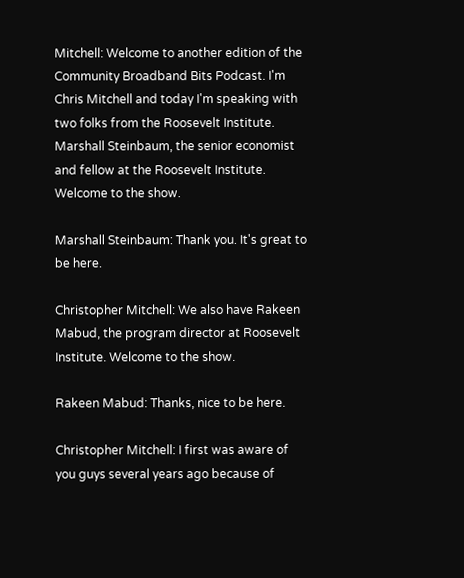Mitchell: Welcome to another edition of the Community Broadband Bits Podcast. I'm Chris Mitchell and today I'm speaking with two folks from the Roosevelt Institute. Marshall Steinbaum, the senior economist and fellow at the Roosevelt Institute. Welcome to the show.

Marshall Steinbaum: Thank you. It's great to be here.

Christopher Mitchell: We also have Rakeen Mabud, the program director at Roosevelt Institute. Welcome to the show.

Rakeen Mabud: Thanks, nice to be here.

Christopher Mitchell: I first was aware of you guys several years ago because of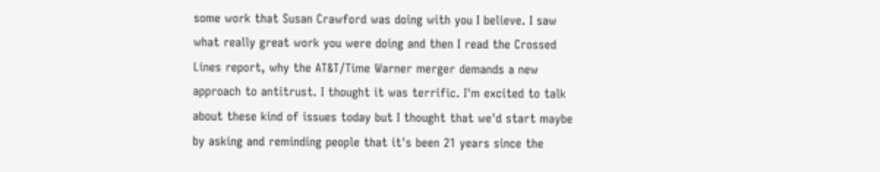some work that Susan Crawford was doing with you I believe. I saw what really great work you were doing and then I read the Crossed Lines report, why the AT&T/Time Warner merger demands a new approach to antitrust. I thought it was terrific. I'm excited to talk about these kind of issues today but I thought that we'd start maybe by asking and reminding people that it's been 21 years since the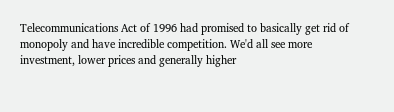Telecommunications Act of 1996 had promised to basically get rid of monopoly and have incredible competition. We'd all see more investment, lower prices and generally higher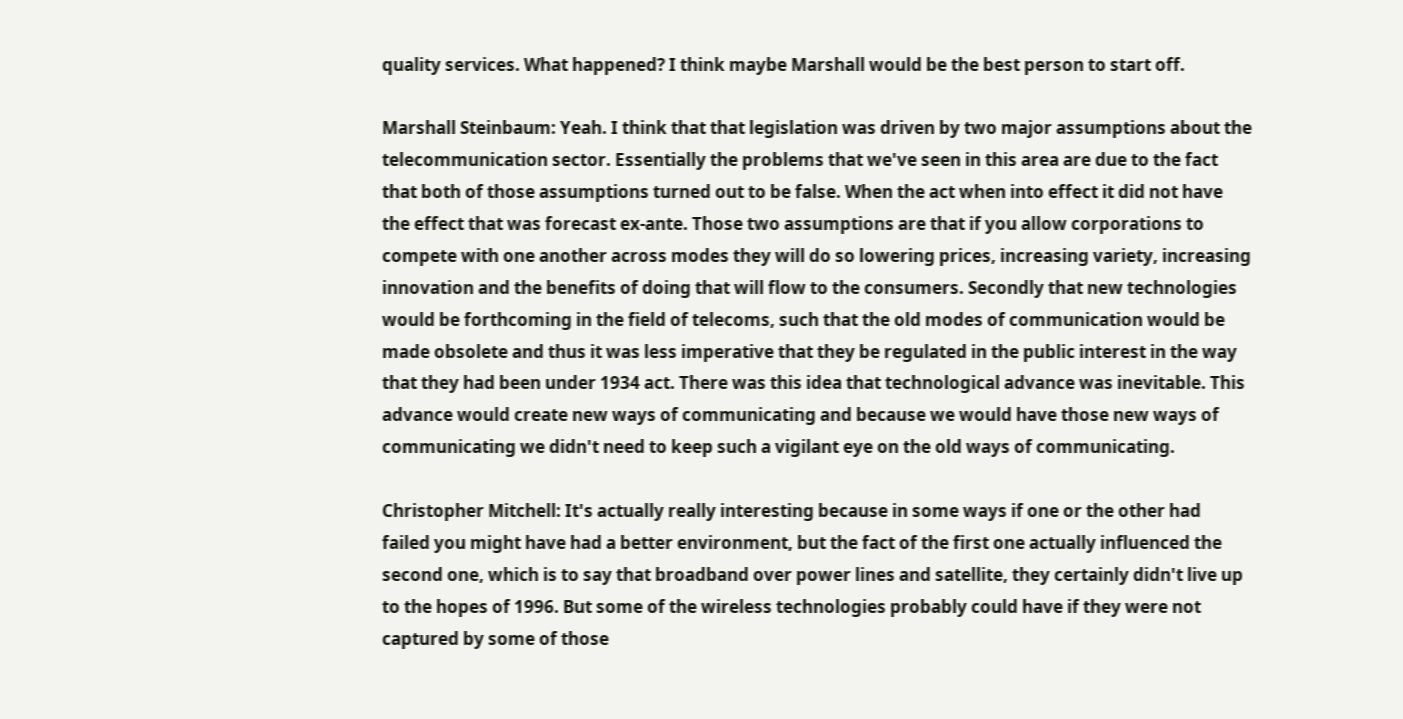quality services. What happened? I think maybe Marshall would be the best person to start off.

Marshall Steinbaum: Yeah. I think that that legislation was driven by two major assumptions about the telecommunication sector. Essentially the problems that we've seen in this area are due to the fact that both of those assumptions turned out to be false. When the act when into effect it did not have the effect that was forecast ex-ante. Those two assumptions are that if you allow corporations to compete with one another across modes they will do so lowering prices, increasing variety, increasing innovation and the benefits of doing that will flow to the consumers. Secondly that new technologies would be forthcoming in the field of telecoms, such that the old modes of communication would be made obsolete and thus it was less imperative that they be regulated in the public interest in the way that they had been under 1934 act. There was this idea that technological advance was inevitable. This advance would create new ways of communicating and because we would have those new ways of communicating we didn't need to keep such a vigilant eye on the old ways of communicating.

Christopher Mitchell: It's actually really interesting because in some ways if one or the other had failed you might have had a better environment, but the fact of the first one actually influenced the second one, which is to say that broadband over power lines and satellite, they certainly didn't live up to the hopes of 1996. But some of the wireless technologies probably could have if they were not captured by some of those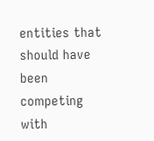entities that should have been competing with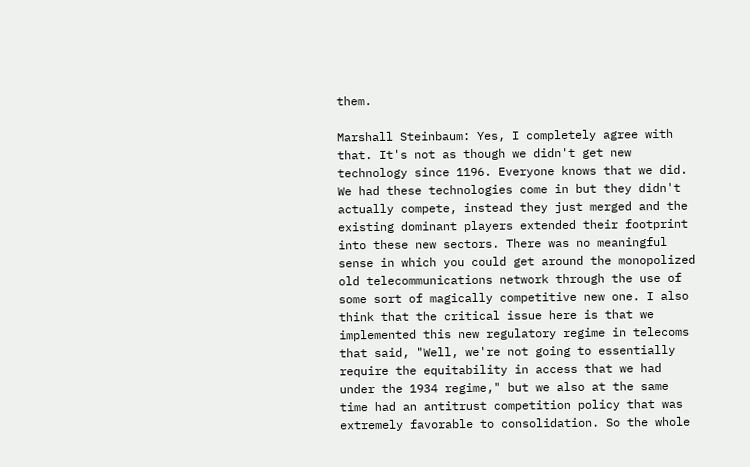them.

Marshall Steinbaum: Yes, I completely agree with that. It's not as though we didn't get new technology since 1196. Everyone knows that we did. We had these technologies come in but they didn't actually compete, instead they just merged and the existing dominant players extended their footprint into these new sectors. There was no meaningful sense in which you could get around the monopolized old telecommunications network through the use of some sort of magically competitive new one. I also think that the critical issue here is that we implemented this new regulatory regime in telecoms that said, "Well, we're not going to essentially require the equitability in access that we had under the 1934 regime," but we also at the same time had an antitrust competition policy that was extremely favorable to consolidation. So the whole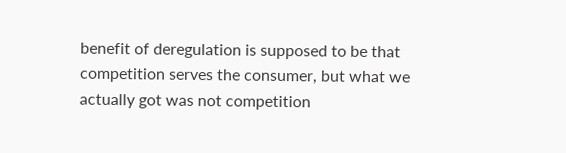benefit of deregulation is supposed to be that competition serves the consumer, but what we actually got was not competition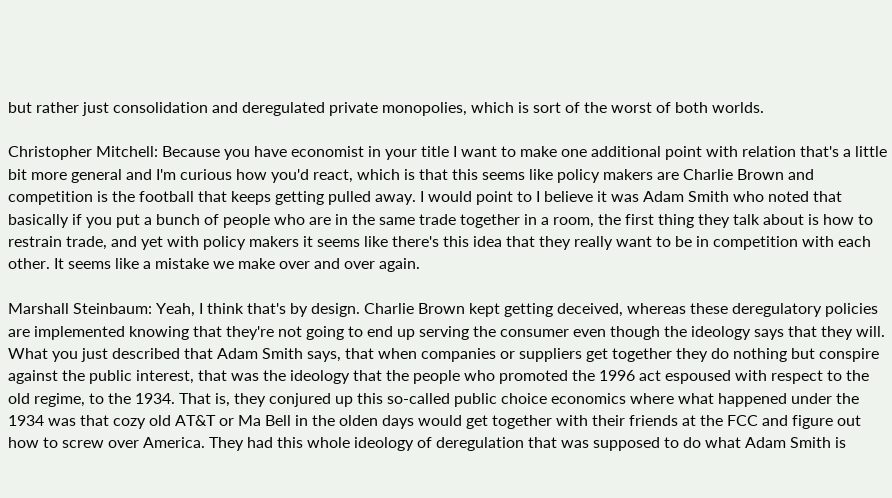but rather just consolidation and deregulated private monopolies, which is sort of the worst of both worlds.

Christopher Mitchell: Because you have economist in your title I want to make one additional point with relation that's a little bit more general and I'm curious how you'd react, which is that this seems like policy makers are Charlie Brown and competition is the football that keeps getting pulled away. I would point to I believe it was Adam Smith who noted that basically if you put a bunch of people who are in the same trade together in a room, the first thing they talk about is how to restrain trade, and yet with policy makers it seems like there's this idea that they really want to be in competition with each other. It seems like a mistake we make over and over again.

Marshall Steinbaum: Yeah, I think that's by design. Charlie Brown kept getting deceived, whereas these deregulatory policies are implemented knowing that they're not going to end up serving the consumer even though the ideology says that they will. What you just described that Adam Smith says, that when companies or suppliers get together they do nothing but conspire against the public interest, that was the ideology that the people who promoted the 1996 act espoused with respect to the old regime, to the 1934. That is, they conjured up this so-called public choice economics where what happened under the 1934 was that cozy old AT&T or Ma Bell in the olden days would get together with their friends at the FCC and figure out how to screw over America. They had this whole ideology of deregulation that was supposed to do what Adam Smith is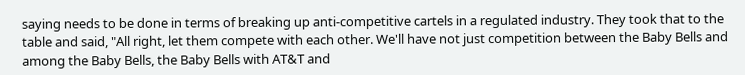saying needs to be done in terms of breaking up anti-competitive cartels in a regulated industry. They took that to the table and said, "All right, let them compete with each other. We'll have not just competition between the Baby Bells and among the Baby Bells, the Baby Bells with AT&T and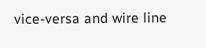vice-versa and wire line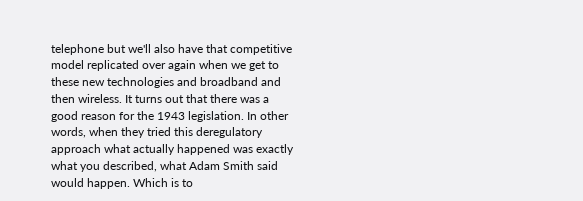telephone but we'll also have that competitive model replicated over again when we get to these new technologies and broadband and then wireless. It turns out that there was a good reason for the 1943 legislation. In other words, when they tried this deregulatory approach what actually happened was exactly what you described, what Adam Smith said would happen. Which is to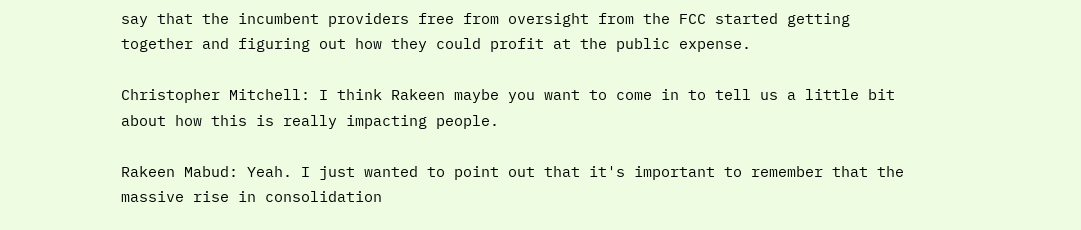say that the incumbent providers free from oversight from the FCC started getting together and figuring out how they could profit at the public expense.

Christopher Mitchell: I think Rakeen maybe you want to come in to tell us a little bit about how this is really impacting people.

Rakeen Mabud: Yeah. I just wanted to point out that it's important to remember that the massive rise in consolidation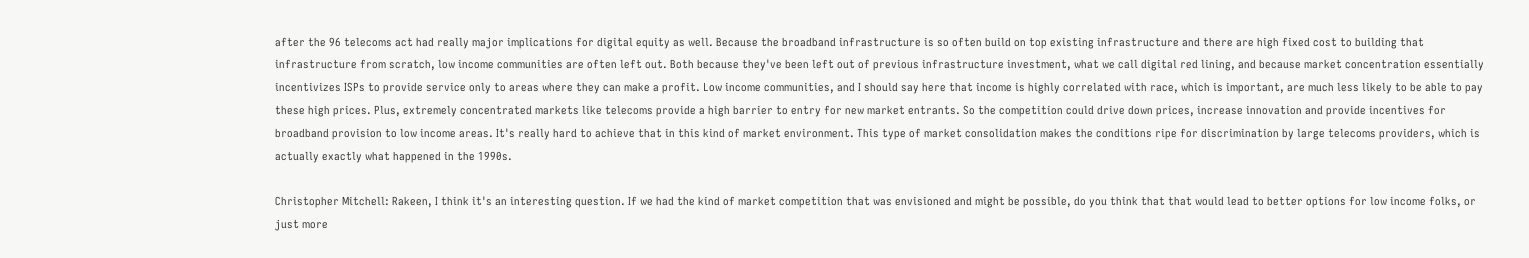after the 96 telecoms act had really major implications for digital equity as well. Because the broadband infrastructure is so often build on top existing infrastructure and there are high fixed cost to building that infrastructure from scratch, low income communities are often left out. Both because they've been left out of previous infrastructure investment, what we call digital red lining, and because market concentration essentially incentivizes ISPs to provide service only to areas where they can make a profit. Low income communities, and I should say here that income is highly correlated with race, which is important, are much less likely to be able to pay these high prices. Plus, extremely concentrated markets like telecoms provide a high barrier to entry for new market entrants. So the competition could drive down prices, increase innovation and provide incentives for broadband provision to low income areas. It's really hard to achieve that in this kind of market environment. This type of market consolidation makes the conditions ripe for discrimination by large telecoms providers, which is actually exactly what happened in the 1990s.

Christopher Mitchell: Rakeen, I think it's an interesting question. If we had the kind of market competition that was envisioned and might be possible, do you think that that would lead to better options for low income folks, or just more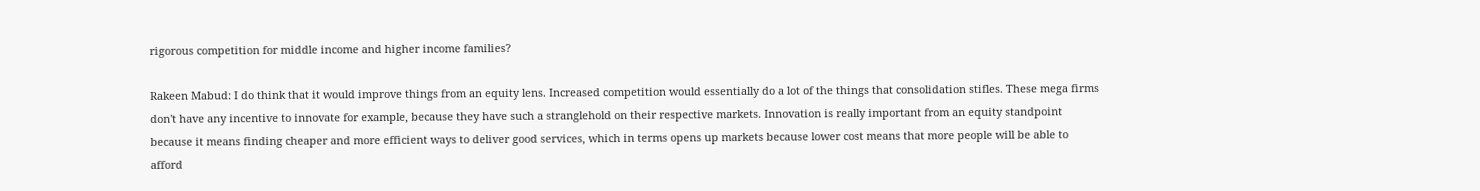rigorous competition for middle income and higher income families?

Rakeen Mabud: I do think that it would improve things from an equity lens. Increased competition would essentially do a lot of the things that consolidation stifles. These mega firms don't have any incentive to innovate for example, because they have such a stranglehold on their respective markets. Innovation is really important from an equity standpoint because it means finding cheaper and more efficient ways to deliver good services, which in terms opens up markets because lower cost means that more people will be able to afford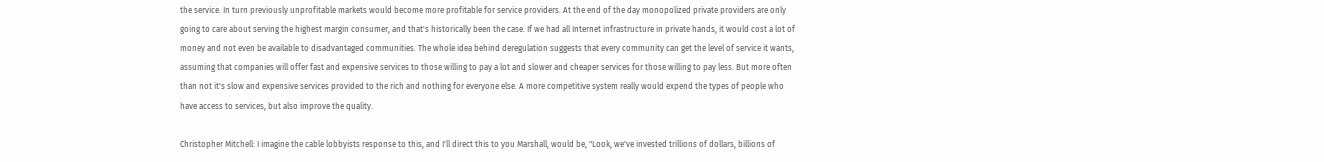the service. In turn previously unprofitable markets would become more profitable for service providers. At the end of the day monopolized private providers are only going to care about serving the highest margin consumer, and that's historically been the case. If we had all Internet infrastructure in private hands, it would cost a lot of money and not even be available to disadvantaged communities. The whole idea behind deregulation suggests that every community can get the level of service it wants, assuming that companies will offer fast and expensive services to those willing to pay a lot and slower and cheaper services for those willing to pay less. But more often than not it's slow and expensive services provided to the rich and nothing for everyone else. A more competitive system really would expend the types of people who have access to services, but also improve the quality.

Christopher Mitchell: I imagine the cable lobbyists response to this, and I'll direct this to you Marshall, would be, "Look, we've invested trillions of dollars, billions of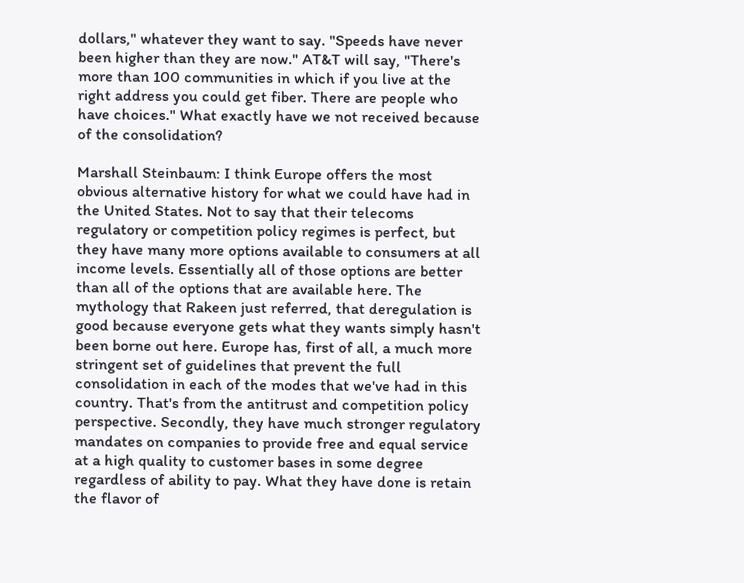dollars," whatever they want to say. "Speeds have never been higher than they are now." AT&T will say, "There's more than 100 communities in which if you live at the right address you could get fiber. There are people who have choices." What exactly have we not received because of the consolidation?

Marshall Steinbaum: I think Europe offers the most obvious alternative history for what we could have had in the United States. Not to say that their telecoms regulatory or competition policy regimes is perfect, but they have many more options available to consumers at all income levels. Essentially all of those options are better than all of the options that are available here. The mythology that Rakeen just referred, that deregulation is good because everyone gets what they wants simply hasn't been borne out here. Europe has, first of all, a much more stringent set of guidelines that prevent the full consolidation in each of the modes that we've had in this country. That's from the antitrust and competition policy perspective. Secondly, they have much stronger regulatory mandates on companies to provide free and equal service at a high quality to customer bases in some degree regardless of ability to pay. What they have done is retain the flavor of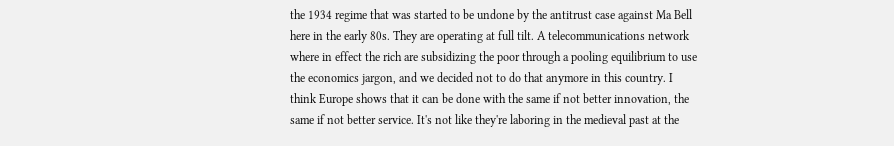the 1934 regime that was started to be undone by the antitrust case against Ma Bell here in the early 80s. They are operating at full tilt. A telecommunications network where in effect the rich are subsidizing the poor through a pooling equilibrium to use the economics jargon, and we decided not to do that anymore in this country. I think Europe shows that it can be done with the same if not better innovation, the same if not better service. It's not like they're laboring in the medieval past at the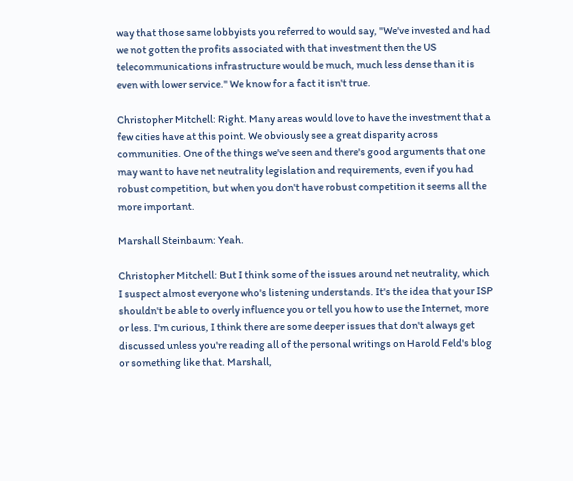way that those same lobbyists you referred to would say, "We've invested and had we not gotten the profits associated with that investment then the US telecommunications infrastructure would be much, much less dense than it is even with lower service." We know for a fact it isn't true.

Christopher Mitchell: Right. Many areas would love to have the investment that a few cities have at this point. We obviously see a great disparity across communities. One of the things we've seen and there's good arguments that one may want to have net neutrality legislation and requirements, even if you had robust competition, but when you don't have robust competition it seems all the more important.

Marshall Steinbaum: Yeah.

Christopher Mitchell: But I think some of the issues around net neutrality, which I suspect almost everyone who's listening understands. It's the idea that your ISP shouldn't be able to overly influence you or tell you how to use the Internet, more or less. I'm curious, I think there are some deeper issues that don't always get discussed unless you're reading all of the personal writings on Harold Feld's blog or something like that. Marshall,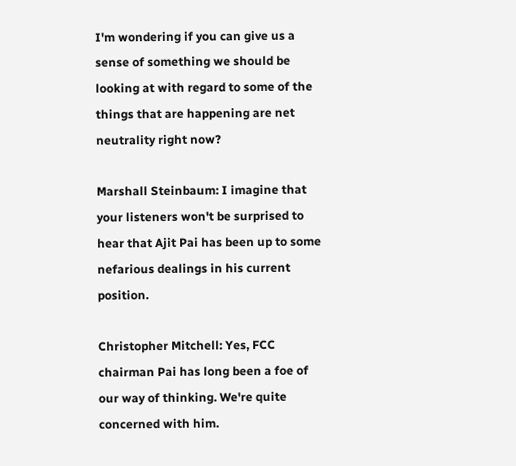I'm wondering if you can give us a sense of something we should be looking at with regard to some of the things that are happening are net neutrality right now?

Marshall Steinbaum: I imagine that your listeners won't be surprised to hear that Ajit Pai has been up to some nefarious dealings in his current position.

Christopher Mitchell: Yes, FCC chairman Pai has long been a foe of our way of thinking. We're quite concerned with him.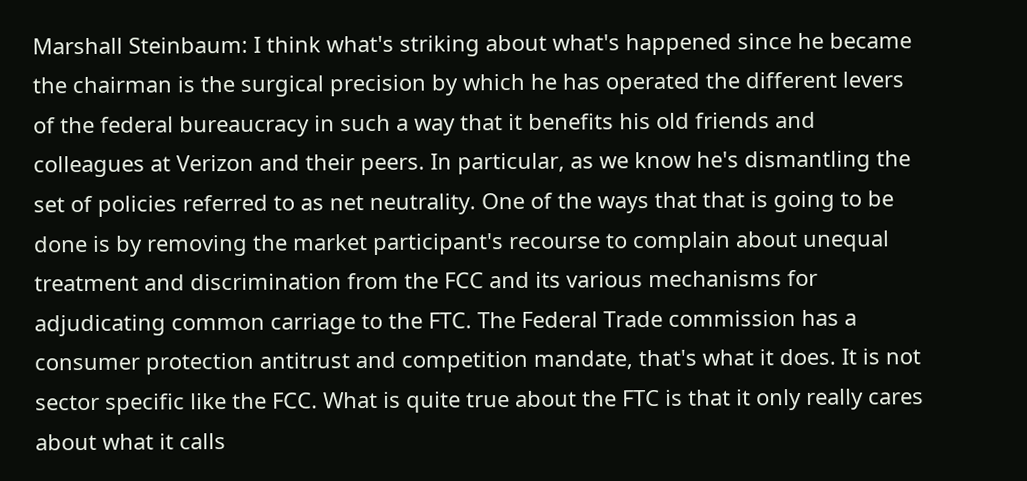Marshall Steinbaum: I think what's striking about what's happened since he became the chairman is the surgical precision by which he has operated the different levers of the federal bureaucracy in such a way that it benefits his old friends and colleagues at Verizon and their peers. In particular, as we know he's dismantling the set of policies referred to as net neutrality. One of the ways that that is going to be done is by removing the market participant's recourse to complain about unequal treatment and discrimination from the FCC and its various mechanisms for adjudicating common carriage to the FTC. The Federal Trade commission has a consumer protection antitrust and competition mandate, that's what it does. It is not sector specific like the FCC. What is quite true about the FTC is that it only really cares about what it calls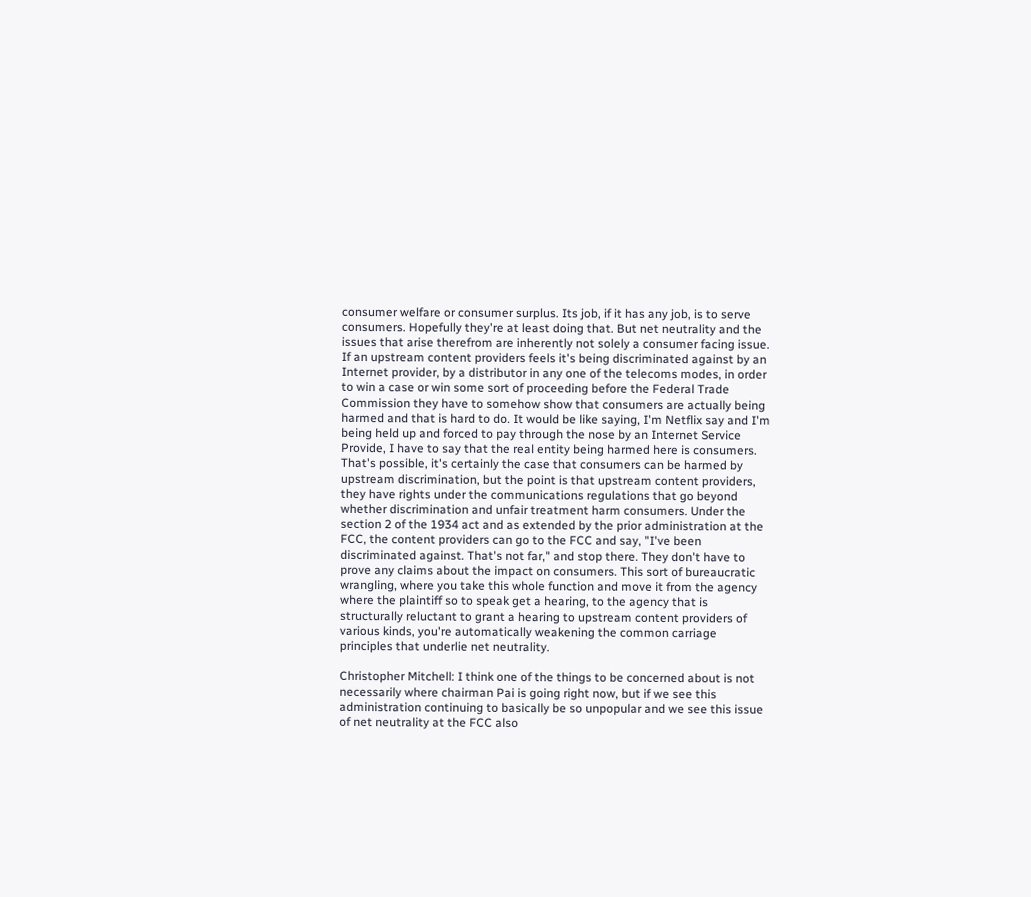consumer welfare or consumer surplus. Its job, if it has any job, is to serve consumers. Hopefully they're at least doing that. But net neutrality and the issues that arise therefrom are inherently not solely a consumer facing issue. If an upstream content providers feels it's being discriminated against by an Internet provider, by a distributor in any one of the telecoms modes, in order to win a case or win some sort of proceeding before the Federal Trade Commission they have to somehow show that consumers are actually being harmed and that is hard to do. It would be like saying, I'm Netflix say and I'm being held up and forced to pay through the nose by an Internet Service Provide, I have to say that the real entity being harmed here is consumers. That's possible, it's certainly the case that consumers can be harmed by upstream discrimination, but the point is that upstream content providers, they have rights under the communications regulations that go beyond whether discrimination and unfair treatment harm consumers. Under the section 2 of the 1934 act and as extended by the prior administration at the FCC, the content providers can go to the FCC and say, "I've been discriminated against. That's not far," and stop there. They don't have to prove any claims about the impact on consumers. This sort of bureaucratic wrangling, where you take this whole function and move it from the agency where the plaintiff so to speak get a hearing, to the agency that is structurally reluctant to grant a hearing to upstream content providers of various kinds, you're automatically weakening the common carriage principles that underlie net neutrality.

Christopher Mitchell: I think one of the things to be concerned about is not necessarily where chairman Pai is going right now, but if we see this administration continuing to basically be so unpopular and we see this issue of net neutrality at the FCC also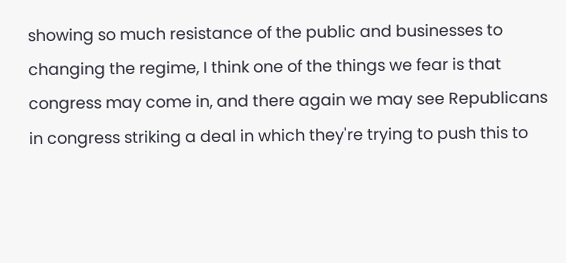showing so much resistance of the public and businesses to changing the regime, I think one of the things we fear is that congress may come in, and there again we may see Republicans in congress striking a deal in which they're trying to push this to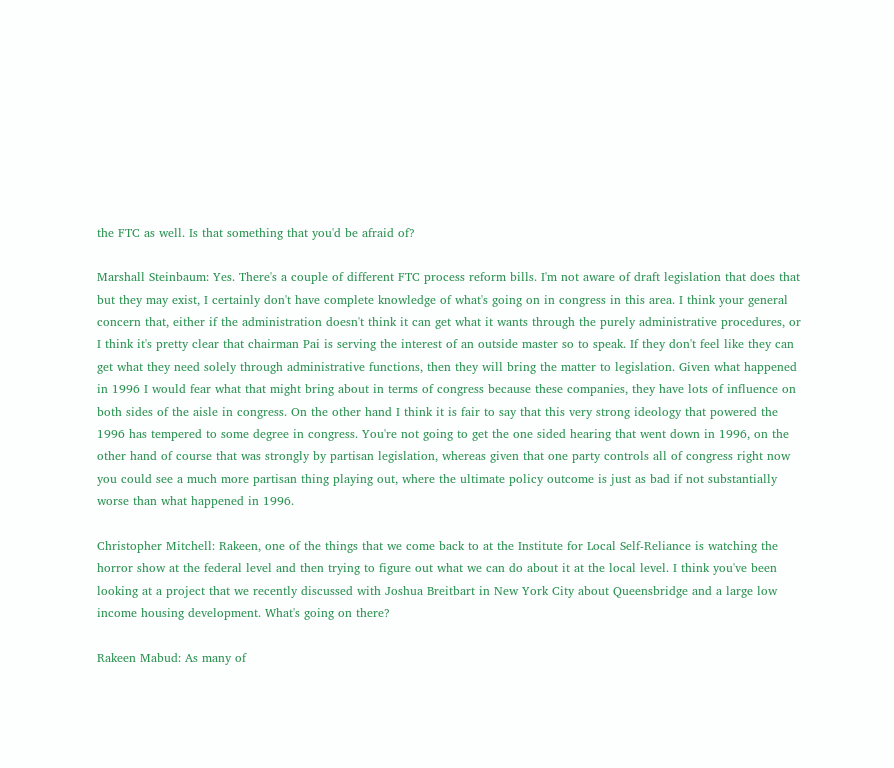the FTC as well. Is that something that you'd be afraid of?

Marshall Steinbaum: Yes. There's a couple of different FTC process reform bills. I'm not aware of draft legislation that does that but they may exist, I certainly don't have complete knowledge of what's going on in congress in this area. I think your general concern that, either if the administration doesn't think it can get what it wants through the purely administrative procedures, or I think it's pretty clear that chairman Pai is serving the interest of an outside master so to speak. If they don't feel like they can get what they need solely through administrative functions, then they will bring the matter to legislation. Given what happened in 1996 I would fear what that might bring about in terms of congress because these companies, they have lots of influence on both sides of the aisle in congress. On the other hand I think it is fair to say that this very strong ideology that powered the 1996 has tempered to some degree in congress. You're not going to get the one sided hearing that went down in 1996, on the other hand of course that was strongly by partisan legislation, whereas given that one party controls all of congress right now you could see a much more partisan thing playing out, where the ultimate policy outcome is just as bad if not substantially worse than what happened in 1996.

Christopher Mitchell: Rakeen, one of the things that we come back to at the Institute for Local Self-Reliance is watching the horror show at the federal level and then trying to figure out what we can do about it at the local level. I think you've been looking at a project that we recently discussed with Joshua Breitbart in New York City about Queensbridge and a large low income housing development. What's going on there?

Rakeen Mabud: As many of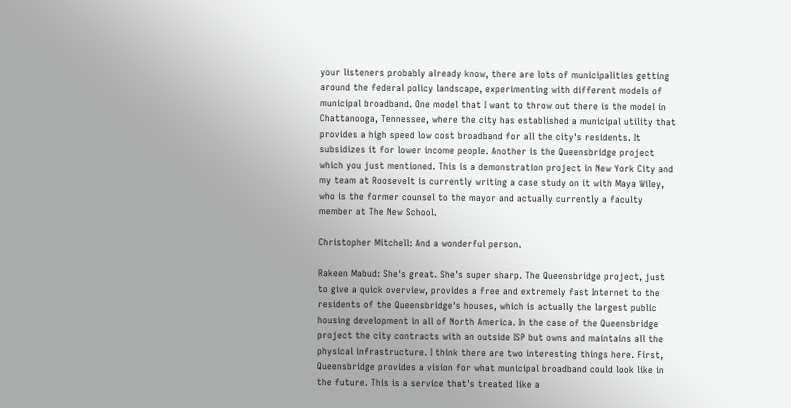your listeners probably already know, there are lots of municipalities getting around the federal policy landscape, experimenting with different models of municipal broadband. One model that I want to throw out there is the model in Chattanooga, Tennessee, where the city has established a municipal utility that provides a high speed low cost broadband for all the city's residents. It subsidizes it for lower income people. Another is the Queensbridge project which you just mentioned. This is a demonstration project in New York City and my team at Roosevelt is currently writing a case study on it with Maya Wiley, who is the former counsel to the mayor and actually currently a faculty member at The New School.

Christopher Mitchell: And a wonderful person.

Rakeen Mabud: She's great. She's super sharp. The Queensbridge project, just to give a quick overview, provides a free and extremely fast Internet to the residents of the Queensbridge's houses, which is actually the largest public housing development in all of North America. In the case of the Queensbridge project the city contracts with an outside ISP but owns and maintains all the physical infrastructure. I think there are two interesting things here. First, Queensbridge provides a vision for what municipal broadband could look like in the future. This is a service that's treated like a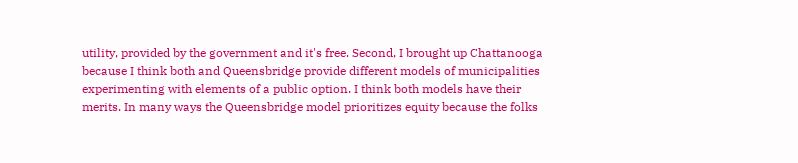utility, provided by the government and it's free. Second, I brought up Chattanooga because I think both and Queensbridge provide different models of municipalities experimenting with elements of a public option. I think both models have their merits. In many ways the Queensbridge model prioritizes equity because the folks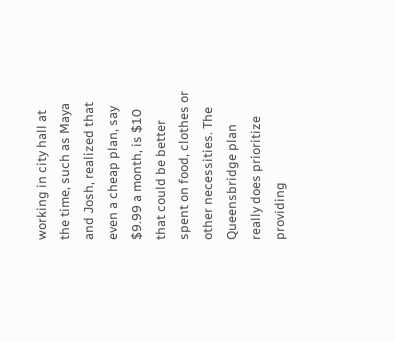working in city hall at the time, such as Maya and Josh, realized that even a cheap plan, say $9.99 a month, is $10 that could be better spent on food, clothes or other necessities. The Queensbridge plan really does prioritize providing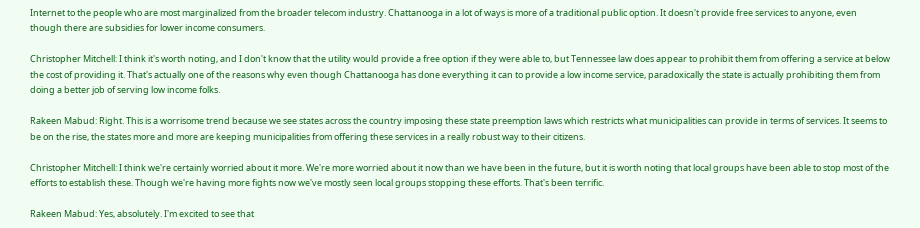Internet to the people who are most marginalized from the broader telecom industry. Chattanooga in a lot of ways is more of a traditional public option. It doesn't provide free services to anyone, even though there are subsidies for lower income consumers.

Christopher Mitchell: I think it's worth noting, and I don't know that the utility would provide a free option if they were able to, but Tennessee law does appear to prohibit them from offering a service at below the cost of providing it. That's actually one of the reasons why even though Chattanooga has done everything it can to provide a low income service, paradoxically the state is actually prohibiting them from doing a better job of serving low income folks.

Rakeen Mabud: Right. This is a worrisome trend because we see states across the country imposing these state preemption laws which restricts what municipalities can provide in terms of services. It seems to be on the rise, the states more and more are keeping municipalities from offering these services in a really robust way to their citizens.

Christopher Mitchell: I think we're certainly worried about it more. We're more worried about it now than we have been in the future, but it is worth noting that local groups have been able to stop most of the efforts to establish these. Though we're having more fights now we've mostly seen local groups stopping these efforts. That's been terrific.

Rakeen Mabud: Yes, absolutely. I'm excited to see that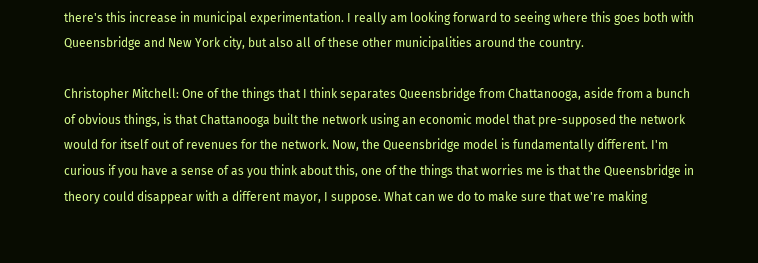there's this increase in municipal experimentation. I really am looking forward to seeing where this goes both with Queensbridge and New York city, but also all of these other municipalities around the country.

Christopher Mitchell: One of the things that I think separates Queensbridge from Chattanooga, aside from a bunch of obvious things, is that Chattanooga built the network using an economic model that pre-supposed the network would for itself out of revenues for the network. Now, the Queensbridge model is fundamentally different. I'm curious if you have a sense of as you think about this, one of the things that worries me is that the Queensbridge in theory could disappear with a different mayor, I suppose. What can we do to make sure that we're making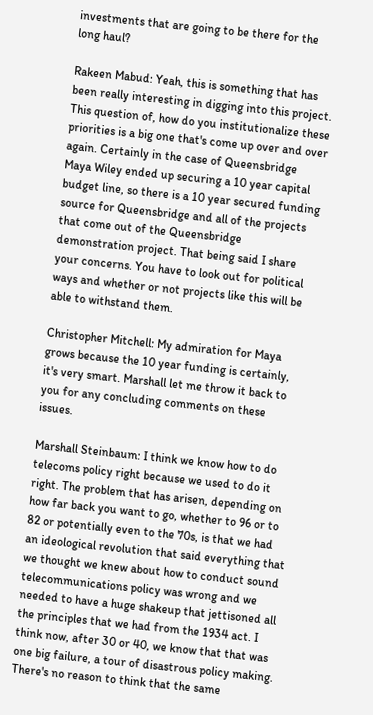investments that are going to be there for the long haul?

Rakeen Mabud: Yeah, this is something that has been really interesting in digging into this project. This question of, how do you institutionalize these priorities is a big one that's come up over and over again. Certainly in the case of Queensbridge Maya Wiley ended up securing a 10 year capital budget line, so there is a 10 year secured funding source for Queensbridge and all of the projects that come out of the Queensbridge demonstration project. That being said I share your concerns. You have to look out for political ways and whether or not projects like this will be able to withstand them.

Christopher Mitchell: My admiration for Maya grows because the 10 year funding is certainly, it's very smart. Marshall let me throw it back to you for any concluding comments on these issues.

Marshall Steinbaum: I think we know how to do telecoms policy right because we used to do it right. The problem that has arisen, depending on how far back you want to go, whether to 96 or to 82 or potentially even to the 70s, is that we had an ideological revolution that said everything that we thought we knew about how to conduct sound telecommunications policy was wrong and we needed to have a huge shakeup that jettisoned all the principles that we had from the 1934 act. I think now, after 30 or 40, we know that that was one big failure, a tour of disastrous policy making. There's no reason to think that the same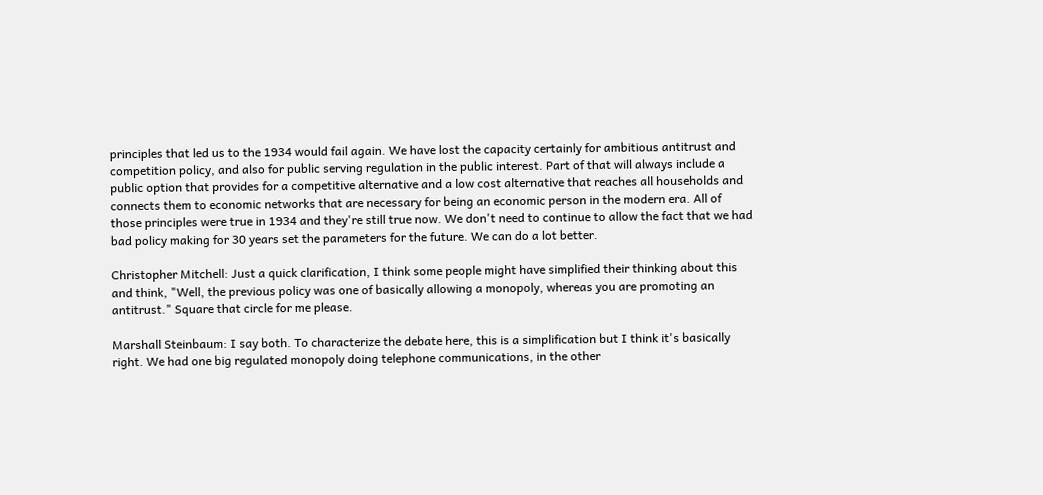principles that led us to the 1934 would fail again. We have lost the capacity certainly for ambitious antitrust and competition policy, and also for public serving regulation in the public interest. Part of that will always include a public option that provides for a competitive alternative and a low cost alternative that reaches all households and connects them to economic networks that are necessary for being an economic person in the modern era. All of those principles were true in 1934 and they're still true now. We don't need to continue to allow the fact that we had bad policy making for 30 years set the parameters for the future. We can do a lot better.

Christopher Mitchell: Just a quick clarification, I think some people might have simplified their thinking about this and think, "Well, the previous policy was one of basically allowing a monopoly, whereas you are promoting an antitrust." Square that circle for me please.

Marshall Steinbaum: I say both. To characterize the debate here, this is a simplification but I think it's basically right. We had one big regulated monopoly doing telephone communications, in the other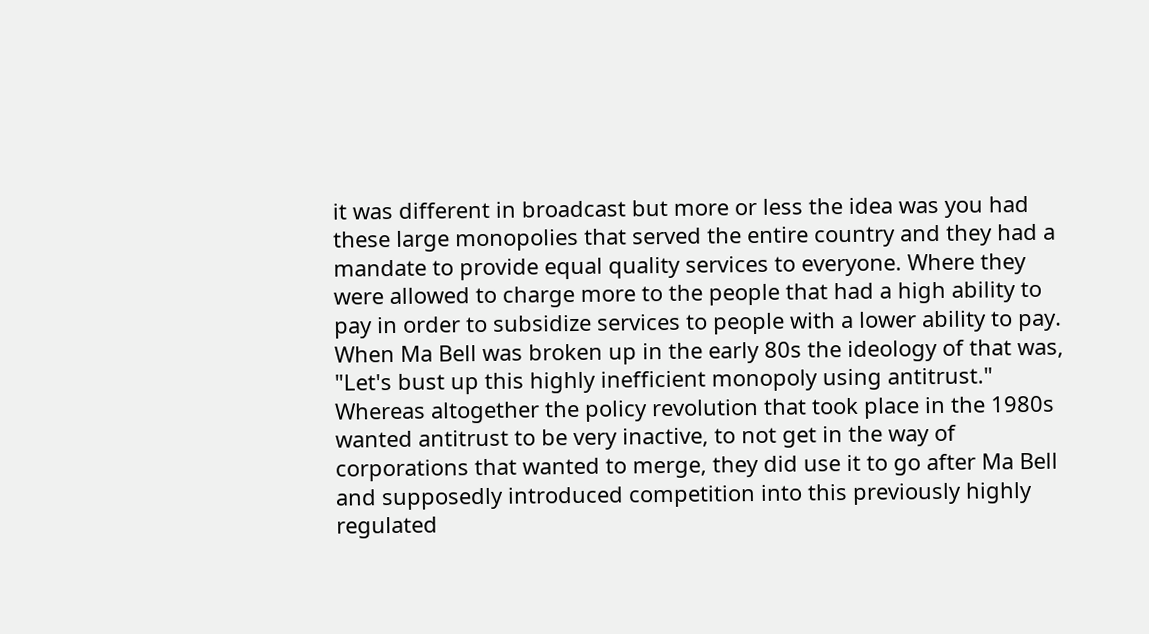it was different in broadcast but more or less the idea was you had these large monopolies that served the entire country and they had a mandate to provide equal quality services to everyone. Where they were allowed to charge more to the people that had a high ability to pay in order to subsidize services to people with a lower ability to pay. When Ma Bell was broken up in the early 80s the ideology of that was, "Let's bust up this highly inefficient monopoly using antitrust." Whereas altogether the policy revolution that took place in the 1980s wanted antitrust to be very inactive, to not get in the way of corporations that wanted to merge, they did use it to go after Ma Bell and supposedly introduced competition into this previously highly regulated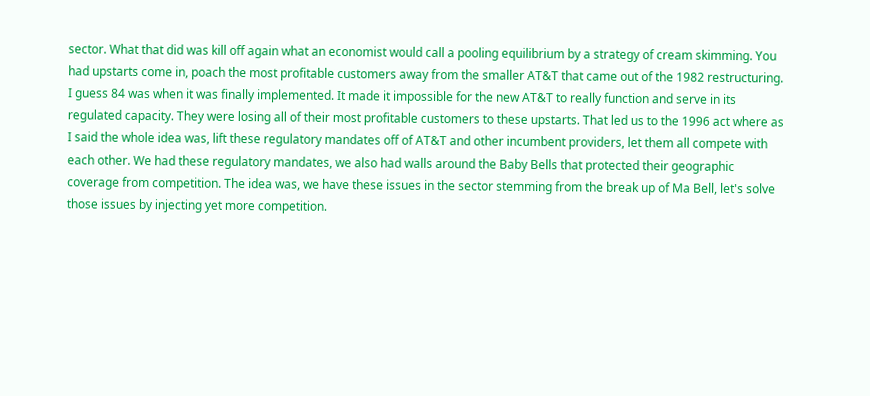sector. What that did was kill off again what an economist would call a pooling equilibrium by a strategy of cream skimming. You had upstarts come in, poach the most profitable customers away from the smaller AT&T that came out of the 1982 restructuring. I guess 84 was when it was finally implemented. It made it impossible for the new AT&T to really function and serve in its regulated capacity. They were losing all of their most profitable customers to these upstarts. That led us to the 1996 act where as I said the whole idea was, lift these regulatory mandates off of AT&T and other incumbent providers, let them all compete with each other. We had these regulatory mandates, we also had walls around the Baby Bells that protected their geographic coverage from competition. The idea was, we have these issues in the sector stemming from the break up of Ma Bell, let's solve those issues by injecting yet more competition.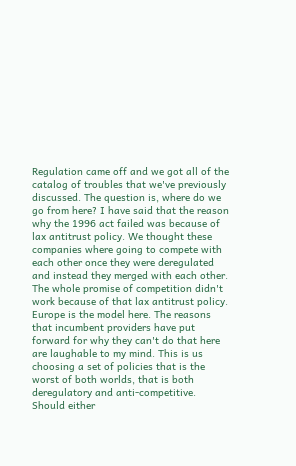Regulation came off and we got all of the catalog of troubles that we've previously discussed. The question is, where do we go from here? I have said that the reason why the 1996 act failed was because of lax antitrust policy. We thought these companies where going to compete with each other once they were deregulated and instead they merged with each other. The whole promise of competition didn't work because of that lax antitrust policy. Europe is the model here. The reasons that incumbent providers have put forward for why they can't do that here are laughable to my mind. This is us choosing a set of policies that is the worst of both worlds, that is both deregulatory and anti-competitive. Should either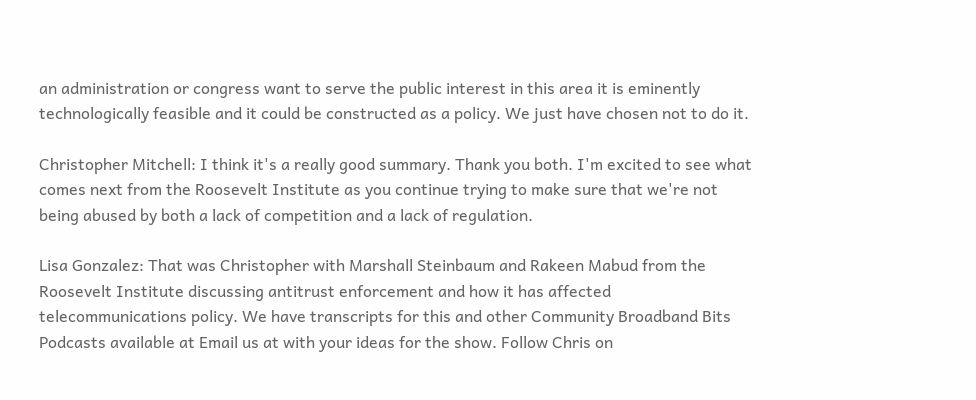an administration or congress want to serve the public interest in this area it is eminently technologically feasible and it could be constructed as a policy. We just have chosen not to do it.

Christopher Mitchell: I think it's a really good summary. Thank you both. I'm excited to see what comes next from the Roosevelt Institute as you continue trying to make sure that we're not being abused by both a lack of competition and a lack of regulation.

Lisa Gonzalez: That was Christopher with Marshall Steinbaum and Rakeen Mabud from the Roosevelt Institute discussing antitrust enforcement and how it has affected telecommunications policy. We have transcripts for this and other Community Broadband Bits Podcasts available at Email us at with your ideas for the show. Follow Chris on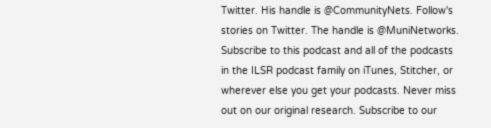Twitter. His handle is @CommunityNets. Follow's stories on Twitter. The handle is @MuniNetworks. Subscribe to this podcast and all of the podcasts in the ILSR podcast family on iTunes, Stitcher, or wherever else you get your podcasts. Never miss out on our original research. Subscribe to our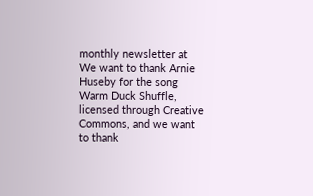monthly newsletter at We want to thank Arnie Huseby for the song Warm Duck Shuffle, licensed through Creative Commons, and we want to thank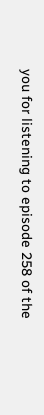you for listening to episode 258 of the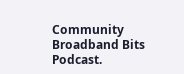Community Broadband Bits Podcast.